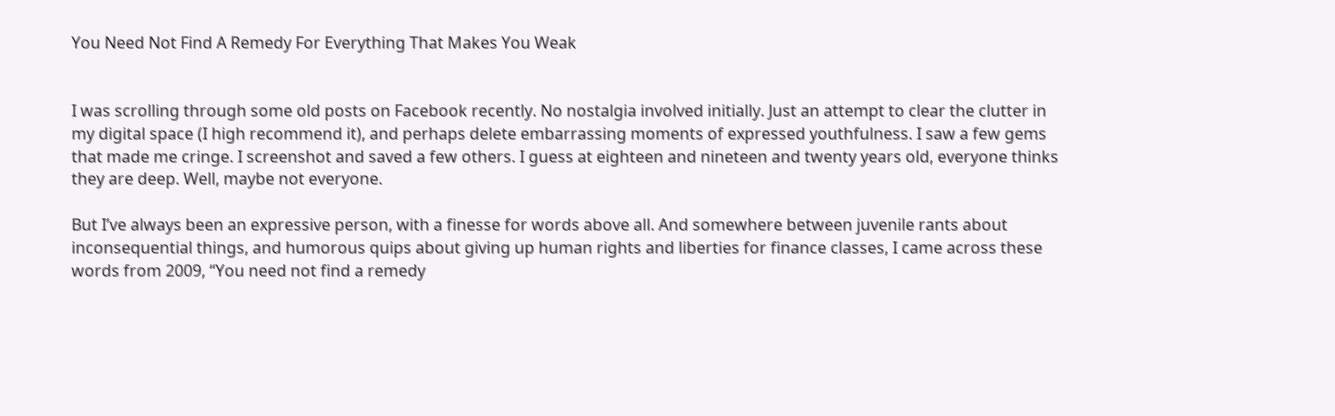You Need Not Find A Remedy For Everything That Makes You Weak


I was scrolling through some old posts on Facebook recently. No nostalgia involved initially. Just an attempt to clear the clutter in my digital space (I high recommend it), and perhaps delete embarrassing moments of expressed youthfulness. I saw a few gems that made me cringe. I screenshot and saved a few others. I guess at eighteen and nineteen and twenty years old, everyone thinks they are deep. Well, maybe not everyone.

But I’ve always been an expressive person, with a finesse for words above all. And somewhere between juvenile rants about inconsequential things, and humorous quips about giving up human rights and liberties for finance classes, I came across these words from 2009, “You need not find a remedy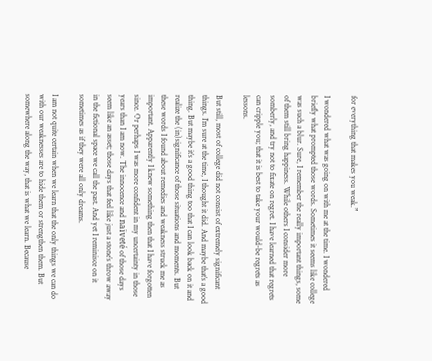for everything that makes you weak.”

I wondered what was going on with me at the time. I wondered briefly what prompted those words. Sometimes it seems like college was such a blur. Sure, I remember the really important things, some of them still bring happiness. While others I consider more somberly, and try not to fixate on regret. I have learned that regrets can cripple you; that it is best to take your would-be regrets as lessons.

But still, most of college did not consist of extremely significant things. I’m sure at the time, I thought it did. And maybe that’s a good thing. But maybe it’s a good thing too that I can look back on it and realize the (in)significance of those situations and moments. But these words I found about remedies and weakness struck me as important. Apparently I knew something then that I have forgotten since. Or perhaps I was more confident in my uncertainty in those years than I am now. The innocence and naïveté of those days seem like an asset; those days that feel like just a stone’s throw away in the fictional space we call the past. And yet I reminisce on it sometimes as if they were all only dreams.

I am not quite certain when we learn that the only things we can do with our weaknesses are to hide them or strengthen them. But somewhere along the way, that is what we learn. Because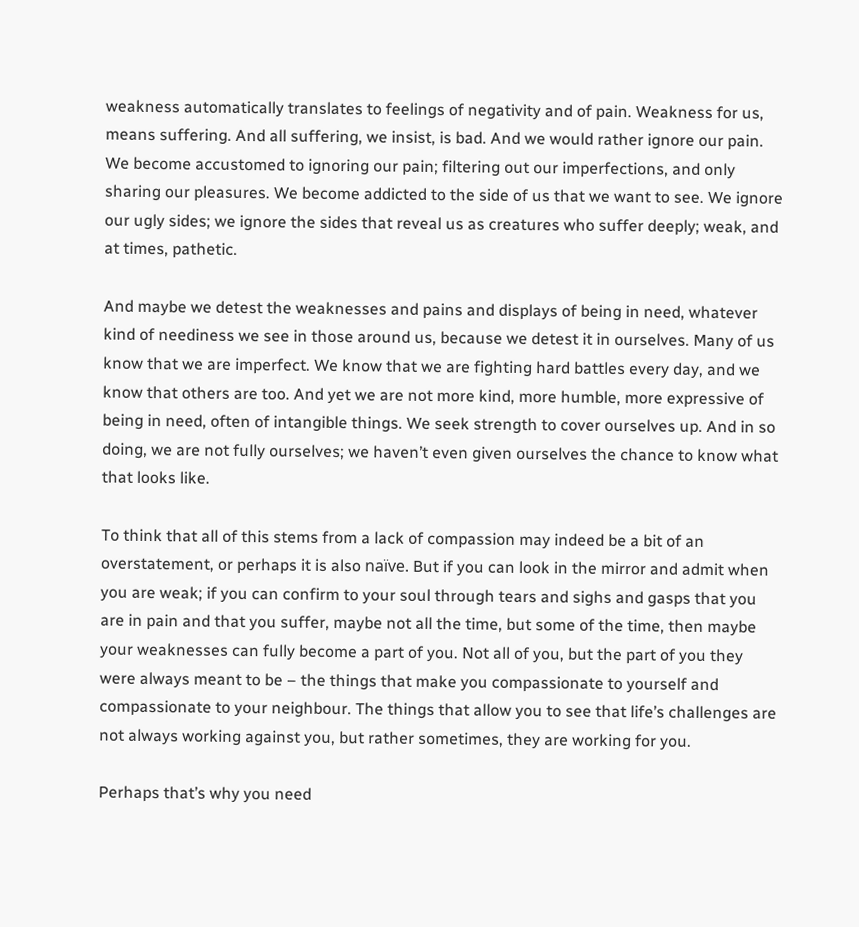weakness automatically translates to feelings of negativity and of pain. Weakness for us, means suffering. And all suffering, we insist, is bad. And we would rather ignore our pain. We become accustomed to ignoring our pain; filtering out our imperfections, and only sharing our pleasures. We become addicted to the side of us that we want to see. We ignore our ugly sides; we ignore the sides that reveal us as creatures who suffer deeply; weak, and at times, pathetic.

And maybe we detest the weaknesses and pains and displays of being in need, whatever kind of neediness we see in those around us, because we detest it in ourselves. Many of us know that we are imperfect. We know that we are fighting hard battles every day, and we know that others are too. And yet we are not more kind, more humble, more expressive of being in need, often of intangible things. We seek strength to cover ourselves up. And in so doing, we are not fully ourselves; we haven’t even given ourselves the chance to know what that looks like.

To think that all of this stems from a lack of compassion may indeed be a bit of an overstatement, or perhaps it is also naïve. But if you can look in the mirror and admit when you are weak; if you can confirm to your soul through tears and sighs and gasps that you are in pain and that you suffer, maybe not all the time, but some of the time, then maybe your weaknesses can fully become a part of you. Not all of you, but the part of you they were always meant to be – the things that make you compassionate to yourself and compassionate to your neighbour. The things that allow you to see that life’s challenges are not always working against you, but rather sometimes, they are working for you.

Perhaps that’s why you need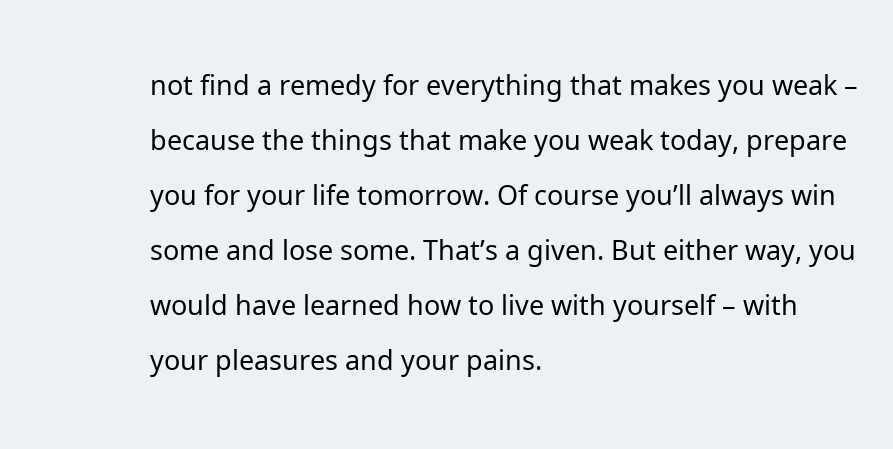not find a remedy for everything that makes you weak – because the things that make you weak today, prepare you for your life tomorrow. Of course you’ll always win some and lose some. That’s a given. But either way, you would have learned how to live with yourself – with your pleasures and your pains.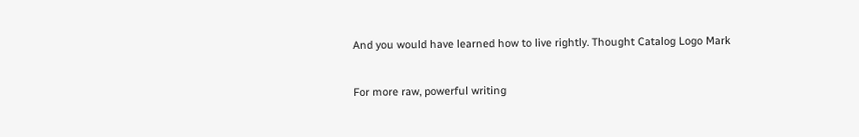And you would have learned how to live rightly. Thought Catalog Logo Mark

For more raw, powerful writing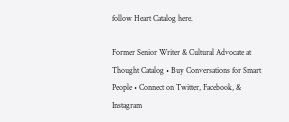follow Heart Catalog here.

Former Senior Writer & Cultural Advocate at Thought Catalog • Buy Conversations for Smart People • Connect on Twitter, Facebook, & Instagram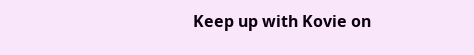Keep up with Kovie on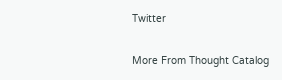Twitter

More From Thought Catalog